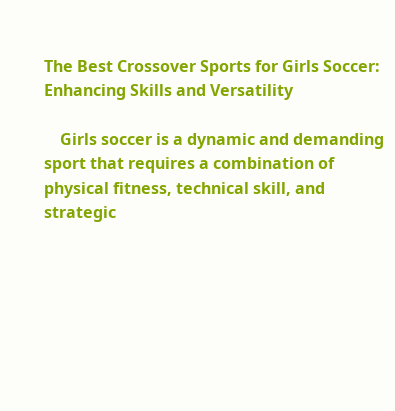The Best Crossover Sports for Girls Soccer: Enhancing Skills and Versatility

    Girls soccer is a dynamic and demanding sport that requires a combination of physical fitness, technical skill, and strategic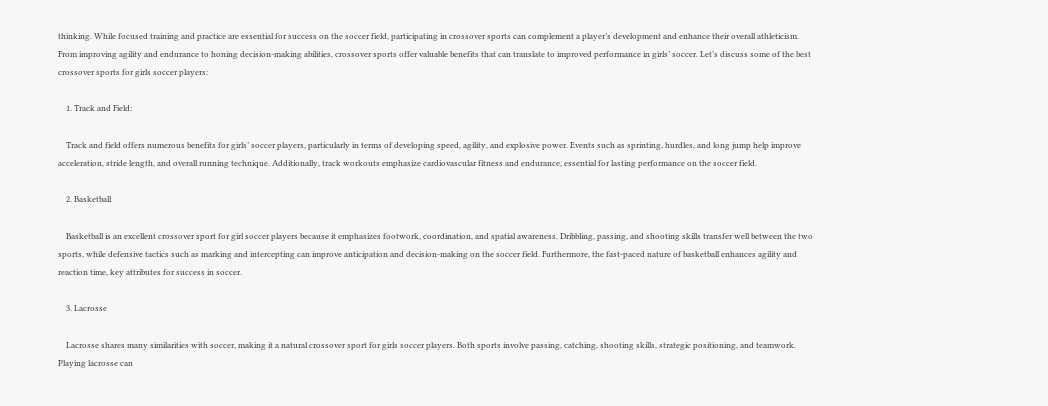thinking. While focused training and practice are essential for success on the soccer field, participating in crossover sports can complement a player’s development and enhance their overall athleticism. From improving agility and endurance to honing decision-making abilities, crossover sports offer valuable benefits that can translate to improved performance in girls’ soccer. Let’s discuss some of the best crossover sports for girls soccer players:

    1. Track and Field:

    Track and field offers numerous benefits for girls’ soccer players, particularly in terms of developing speed, agility, and explosive power. Events such as sprinting, hurdles, and long jump help improve acceleration, stride length, and overall running technique. Additionally, track workouts emphasize cardiovascular fitness and endurance, essential for lasting performance on the soccer field.

    2. Basketball

    Basketball is an excellent crossover sport for girl soccer players because it emphasizes footwork, coordination, and spatial awareness. Dribbling, passing, and shooting skills transfer well between the two sports, while defensive tactics such as marking and intercepting can improve anticipation and decision-making on the soccer field. Furthermore, the fast-paced nature of basketball enhances agility and reaction time, key attributes for success in soccer.

    3. Lacrosse

    Lacrosse shares many similarities with soccer, making it a natural crossover sport for girls soccer players. Both sports involve passing, catching, shooting skills, strategic positioning, and teamwork. Playing lacrosse can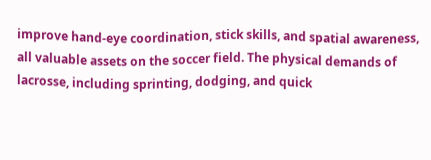improve hand-eye coordination, stick skills, and spatial awareness, all valuable assets on the soccer field. The physical demands of lacrosse, including sprinting, dodging, and quick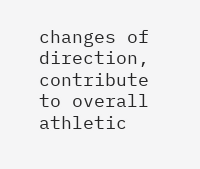changes of direction, contribute to overall athletic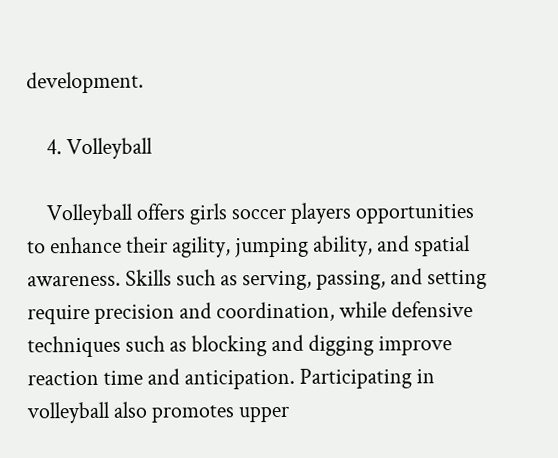development.

    4. Volleyball

    Volleyball offers girls soccer players opportunities to enhance their agility, jumping ability, and spatial awareness. Skills such as serving, passing, and setting require precision and coordination, while defensive techniques such as blocking and digging improve reaction time and anticipation. Participating in volleyball also promotes upper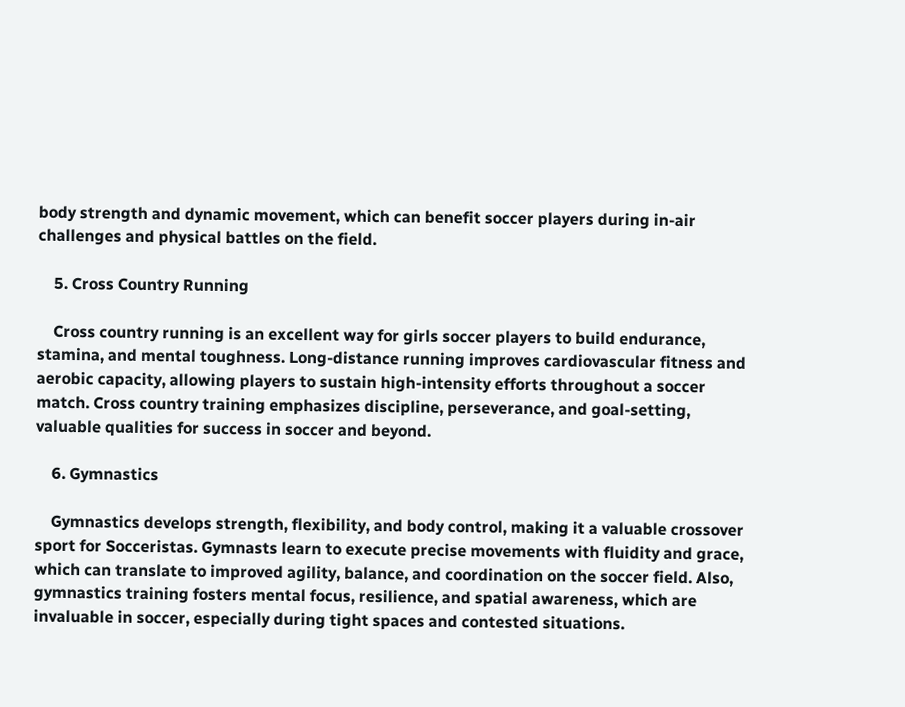body strength and dynamic movement, which can benefit soccer players during in-air challenges and physical battles on the field.

    5. Cross Country Running

    Cross country running is an excellent way for girls soccer players to build endurance, stamina, and mental toughness. Long-distance running improves cardiovascular fitness and aerobic capacity, allowing players to sustain high-intensity efforts throughout a soccer match. Cross country training emphasizes discipline, perseverance, and goal-setting, valuable qualities for success in soccer and beyond.

    6. Gymnastics

    Gymnastics develops strength, flexibility, and body control, making it a valuable crossover sport for Socceristas. Gymnasts learn to execute precise movements with fluidity and grace, which can translate to improved agility, balance, and coordination on the soccer field. Also, gymnastics training fosters mental focus, resilience, and spatial awareness, which are invaluable in soccer, especially during tight spaces and contested situations.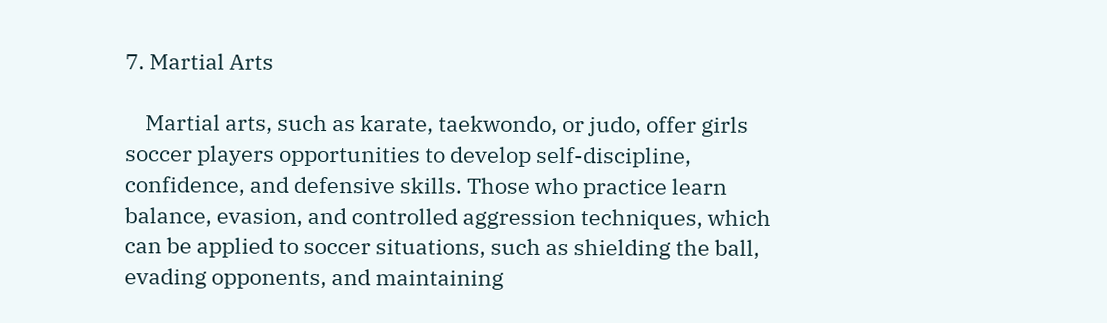7. Martial Arts

    Martial arts, such as karate, taekwondo, or judo, offer girls soccer players opportunities to develop self-discipline, confidence, and defensive skills. Those who practice learn balance, evasion, and controlled aggression techniques, which can be applied to soccer situations, such as shielding the ball, evading opponents, and maintaining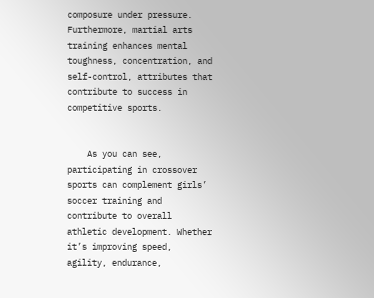composure under pressure. Furthermore, martial arts training enhances mental toughness, concentration, and self-control, attributes that contribute to success in competitive sports.


    As you can see, participating in crossover sports can complement girls’ soccer training and contribute to overall athletic development. Whether it’s improving speed, agility, endurance,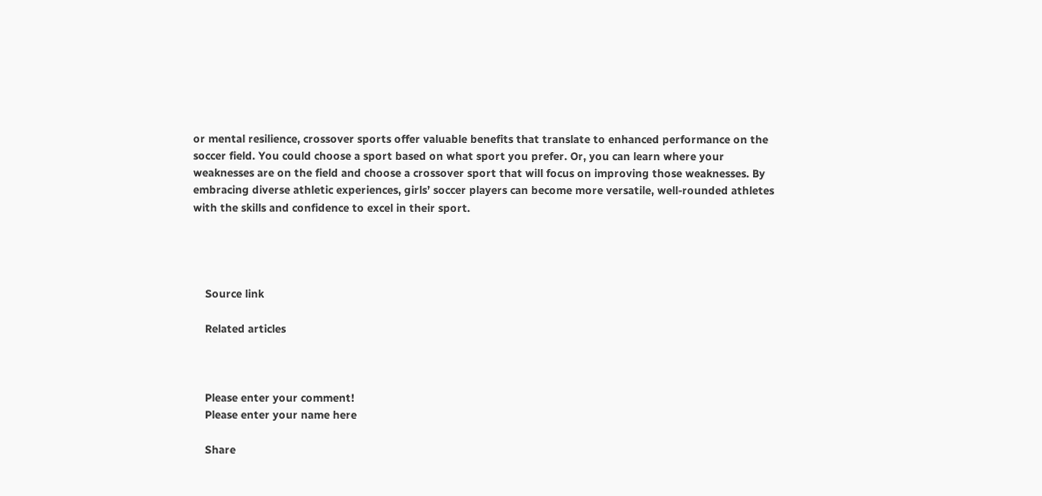or mental resilience, crossover sports offer valuable benefits that translate to enhanced performance on the soccer field. You could choose a sport based on what sport you prefer. Or, you can learn where your weaknesses are on the field and choose a crossover sport that will focus on improving those weaknesses. By embracing diverse athletic experiences, girls’ soccer players can become more versatile, well-rounded athletes with the skills and confidence to excel in their sport.




    Source link

    Related articles



    Please enter your comment!
    Please enter your name here

    Share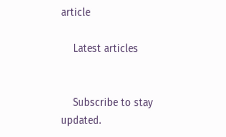article

    Latest articles


    Subscribe to stay updated.